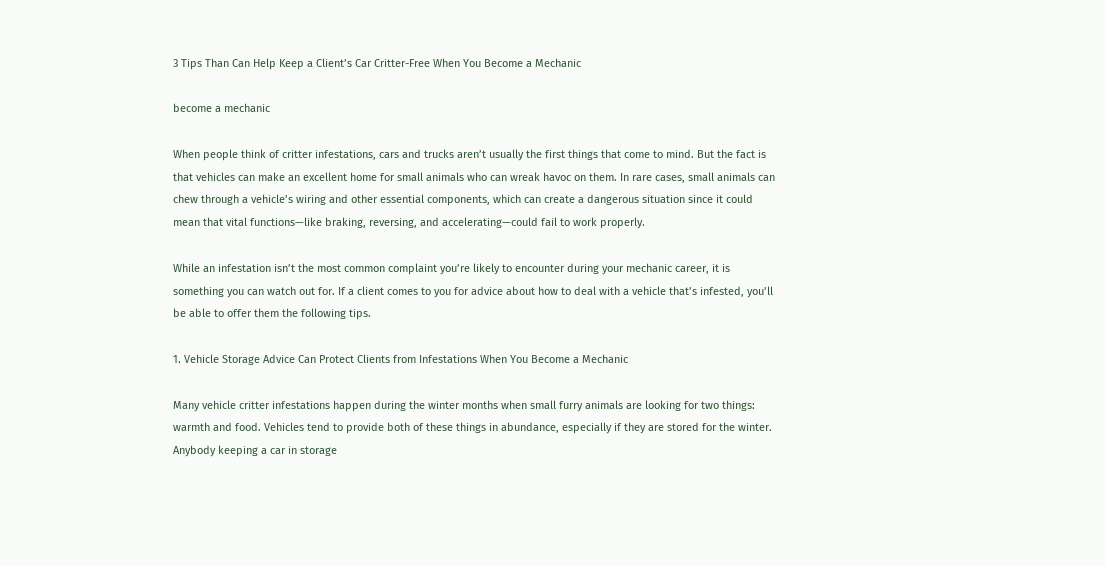3 Tips Than Can Help Keep a Client’s Car Critter-Free When You Become a Mechanic

become a mechanic

When people think of critter infestations, cars and trucks aren’t usually the first things that come to mind. But the fact is that vehicles can make an excellent home for small animals who can wreak havoc on them. In rare cases, small animals can chew through a vehicle’s wiring and other essential components, which can create a dangerous situation since it could mean that vital functions—like braking, reversing, and accelerating—could fail to work properly.

While an infestation isn’t the most common complaint you’re likely to encounter during your mechanic career, it is something you can watch out for. If a client comes to you for advice about how to deal with a vehicle that’s infested, you’ll be able to offer them the following tips.

1. Vehicle Storage Advice Can Protect Clients from Infestations When You Become a Mechanic

Many vehicle critter infestations happen during the winter months when small furry animals are looking for two things: warmth and food. Vehicles tend to provide both of these things in abundance, especially if they are stored for the winter. Anybody keeping a car in storage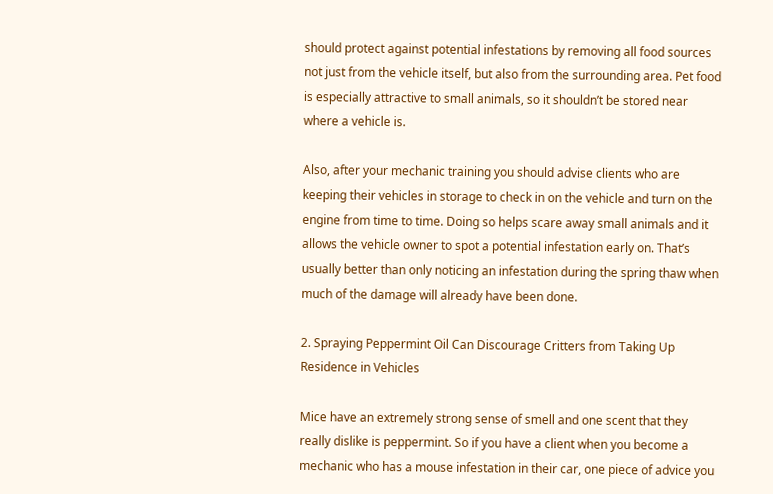should protect against potential infestations by removing all food sources not just from the vehicle itself, but also from the surrounding area. Pet food is especially attractive to small animals, so it shouldn’t be stored near where a vehicle is.

Also, after your mechanic training you should advise clients who are keeping their vehicles in storage to check in on the vehicle and turn on the engine from time to time. Doing so helps scare away small animals and it allows the vehicle owner to spot a potential infestation early on. That’s usually better than only noticing an infestation during the spring thaw when much of the damage will already have been done.

2. Spraying Peppermint Oil Can Discourage Critters from Taking Up Residence in Vehicles

Mice have an extremely strong sense of smell and one scent that they really dislike is peppermint. So if you have a client when you become a mechanic who has a mouse infestation in their car, one piece of advice you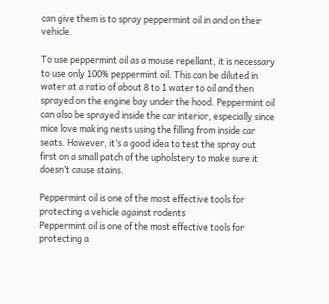can give them is to spray peppermint oil in and on their vehicle.

To use peppermint oil as a mouse repellant, it is necessary to use only 100% peppermint oil. This can be diluted in water at a ratio of about 8 to 1 water to oil and then sprayed on the engine bay under the hood. Peppermint oil can also be sprayed inside the car interior, especially since mice love making nests using the filling from inside car seats. However, it’s a good idea to test the spray out first on a small patch of the upholstery to make sure it doesn’t cause stains.

Peppermint oil is one of the most effective tools for protecting a vehicle against rodents
Peppermint oil is one of the most effective tools for protecting a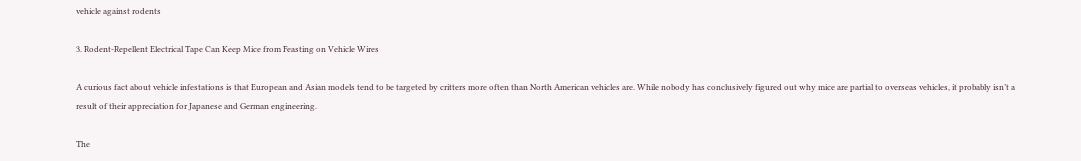vehicle against rodents

3. Rodent-Repellent Electrical Tape Can Keep Mice from Feasting on Vehicle Wires

A curious fact about vehicle infestations is that European and Asian models tend to be targeted by critters more often than North American vehicles are. While nobody has conclusively figured out why mice are partial to overseas vehicles, it probably isn’t a result of their appreciation for Japanese and German engineering.

The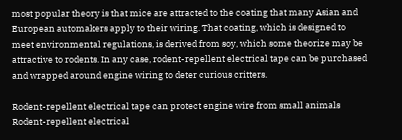most popular theory is that mice are attracted to the coating that many Asian and European automakers apply to their wiring. That coating, which is designed to meet environmental regulations, is derived from soy, which some theorize may be attractive to rodents. In any case, rodent-repellent electrical tape can be purchased and wrapped around engine wiring to deter curious critters.

Rodent-repellent electrical tape can protect engine wire from small animals
Rodent-repellent electrical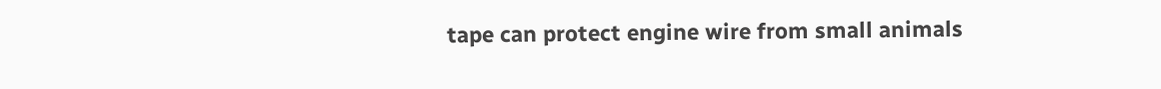tape can protect engine wire from small animals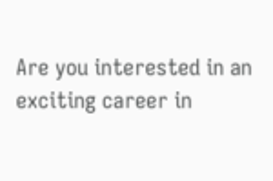Are you interested in an exciting career in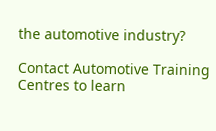the automotive industry?

Contact Automotive Training Centres to learn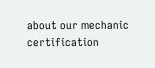about our mechanic certification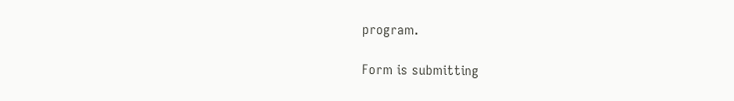program.

Form is submitting